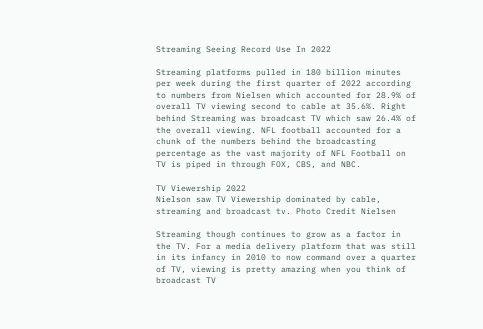Streaming Seeing Record Use In 2022

Streaming platforms pulled in 180 billion minutes per week during the first quarter of 2022 according to numbers from Nielsen which accounted for 28.9% of overall TV viewing second to cable at 35.6%. Right behind Streaming was broadcast TV which saw 26.4% of the overall viewing. NFL football accounted for a chunk of the numbers behind the broadcasting percentage as the vast majority of NFL Football on TV is piped in through FOX, CBS, and NBC.

TV Viewership 2022
Nielson saw TV Viewership dominated by cable, streaming and broadcast tv. Photo Credit Nielsen

Streaming though continues to grow as a factor in the TV. For a media delivery platform that was still in its infancy in 2010 to now command over a quarter of TV, viewing is pretty amazing when you think of broadcast TV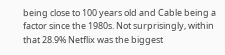being close to 100 years old and Cable being a factor since the 1980s. Not surprisingly, within that 28.9% Netflix was the biggest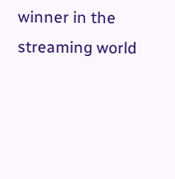winner in the streaming world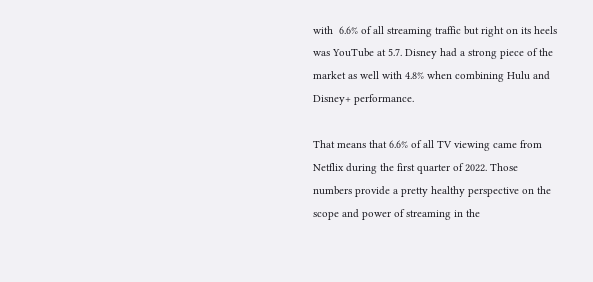with  6.6% of all streaming traffic but right on its heels was YouTube at 5.7. Disney had a strong piece of the market as well with 4.8% when combining Hulu and Disney+ performance.

That means that 6.6% of all TV viewing came from Netflix during the first quarter of 2022. Those numbers provide a pretty healthy perspective on the scope and power of streaming in the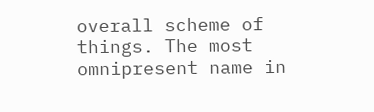overall scheme of things. The most omnipresent name in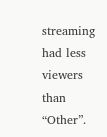streaming had less viewers than “Other”.